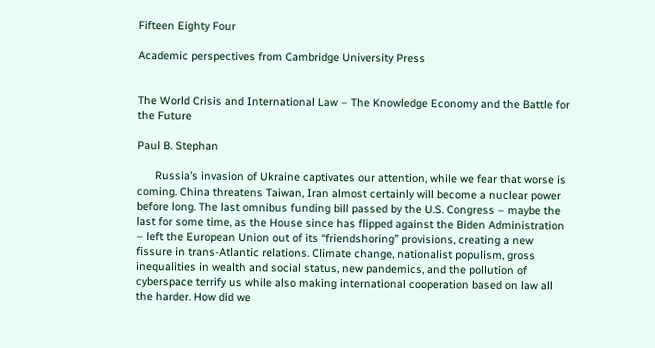Fifteen Eighty Four

Academic perspectives from Cambridge University Press


The World Crisis and International Law – The Knowledge Economy and the Battle for the Future

Paul B. Stephan

      Russia’s invasion of Ukraine captivates our attention, while we fear that worse is coming. China threatens Taiwan, Iran almost certainly will become a nuclear power before long. The last omnibus funding bill passed by the U.S. Congress – maybe the last for some time, as the House since has flipped against the Biden Administration – left the European Union out of its “friendshoring” provisions, creating a new fissure in trans-Atlantic relations. Climate change, nationalist populism, gross inequalities in wealth and social status, new pandemics, and the pollution of cyberspace terrify us while also making international cooperation based on law all the harder. How did we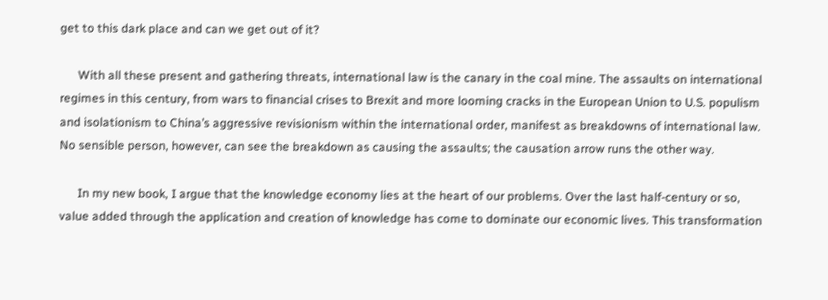get to this dark place and can we get out of it?

      With all these present and gathering threats, international law is the canary in the coal mine. The assaults on international regimes in this century, from wars to financial crises to Brexit and more looming cracks in the European Union to U.S. populism and isolationism to China’s aggressive revisionism within the international order, manifest as breakdowns of international law. No sensible person, however, can see the breakdown as causing the assaults; the causation arrow runs the other way.

      In my new book, I argue that the knowledge economy lies at the heart of our problems. Over the last half-century or so, value added through the application and creation of knowledge has come to dominate our economic lives. This transformation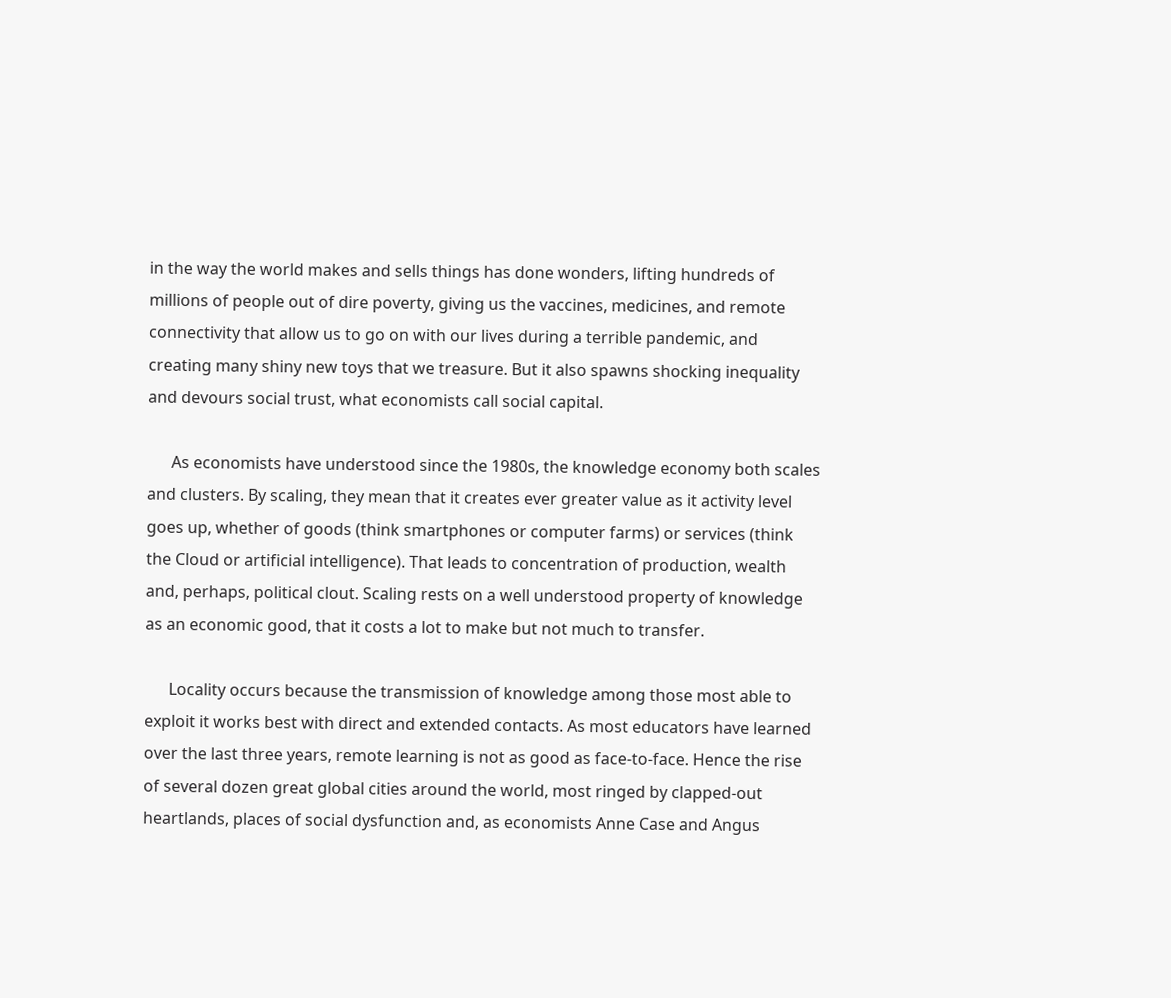in the way the world makes and sells things has done wonders, lifting hundreds of millions of people out of dire poverty, giving us the vaccines, medicines, and remote connectivity that allow us to go on with our lives during a terrible pandemic, and creating many shiny new toys that we treasure. But it also spawns shocking inequality and devours social trust, what economists call social capital.

      As economists have understood since the 1980s, the knowledge economy both scales and clusters. By scaling, they mean that it creates ever greater value as it activity level goes up, whether of goods (think smartphones or computer farms) or services (think the Cloud or artificial intelligence). That leads to concentration of production, wealth and, perhaps, political clout. Scaling rests on a well understood property of knowledge as an economic good, that it costs a lot to make but not much to transfer.

      Locality occurs because the transmission of knowledge among those most able to exploit it works best with direct and extended contacts. As most educators have learned over the last three years, remote learning is not as good as face-to-face. Hence the rise of several dozen great global cities around the world, most ringed by clapped-out heartlands, places of social dysfunction and, as economists Anne Case and Angus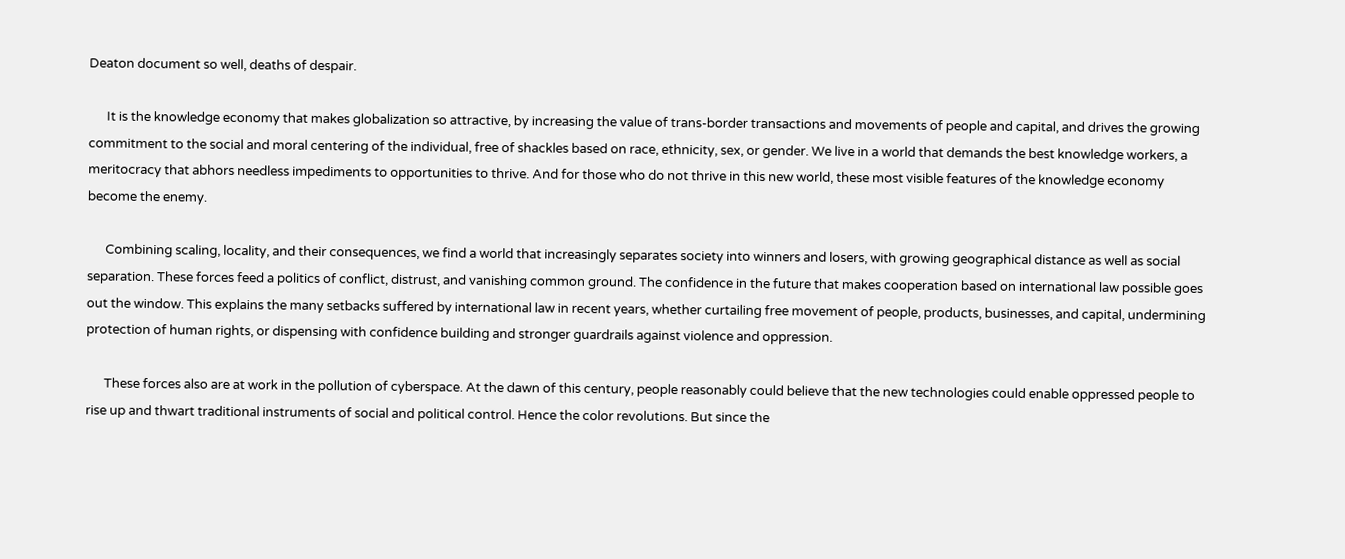Deaton document so well, deaths of despair.

      It is the knowledge economy that makes globalization so attractive, by increasing the value of trans-border transactions and movements of people and capital, and drives the growing commitment to the social and moral centering of the individual, free of shackles based on race, ethnicity, sex, or gender. We live in a world that demands the best knowledge workers, a meritocracy that abhors needless impediments to opportunities to thrive. And for those who do not thrive in this new world, these most visible features of the knowledge economy become the enemy.

      Combining scaling, locality, and their consequences, we find a world that increasingly separates society into winners and losers, with growing geographical distance as well as social separation. These forces feed a politics of conflict, distrust, and vanishing common ground. The confidence in the future that makes cooperation based on international law possible goes out the window. This explains the many setbacks suffered by international law in recent years, whether curtailing free movement of people, products, businesses, and capital, undermining protection of human rights, or dispensing with confidence building and stronger guardrails against violence and oppression.

      These forces also are at work in the pollution of cyberspace. At the dawn of this century, people reasonably could believe that the new technologies could enable oppressed people to rise up and thwart traditional instruments of social and political control. Hence the color revolutions. But since the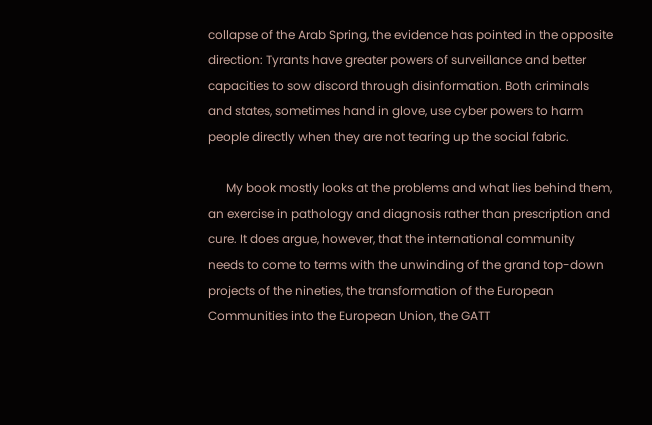collapse of the Arab Spring, the evidence has pointed in the opposite direction: Tyrants have greater powers of surveillance and better capacities to sow discord through disinformation. Both criminals and states, sometimes hand in glove, use cyber powers to harm people directly when they are not tearing up the social fabric.

      My book mostly looks at the problems and what lies behind them, an exercise in pathology and diagnosis rather than prescription and cure. It does argue, however, that the international community needs to come to terms with the unwinding of the grand top-down projects of the nineties, the transformation of the European Communities into the European Union, the GATT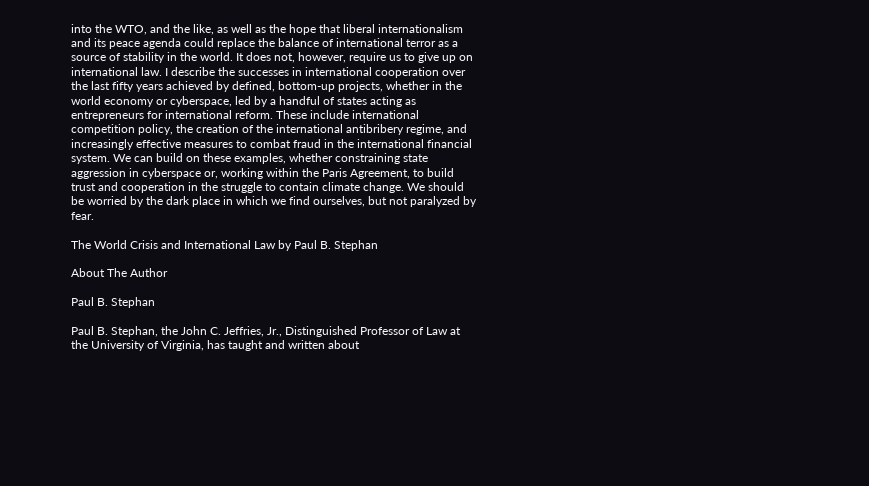into the WTO, and the like, as well as the hope that liberal internationalism and its peace agenda could replace the balance of international terror as a source of stability in the world. It does not, however, require us to give up on international law. I describe the successes in international cooperation over the last fifty years achieved by defined, bottom-up projects, whether in the world economy or cyberspace, led by a handful of states acting as entrepreneurs for international reform. These include international competition policy, the creation of the international antibribery regime, and increasingly effective measures to combat fraud in the international financial system. We can build on these examples, whether constraining state aggression in cyberspace or, working within the Paris Agreement, to build trust and cooperation in the struggle to contain climate change. We should be worried by the dark place in which we find ourselves, but not paralyzed by fear.

The World Crisis and International Law by Paul B. Stephan

About The Author

Paul B. Stephan

Paul B. Stephan, the John C. Jeffries, Jr., Distinguished Professor of Law at the University of Virginia, has taught and written about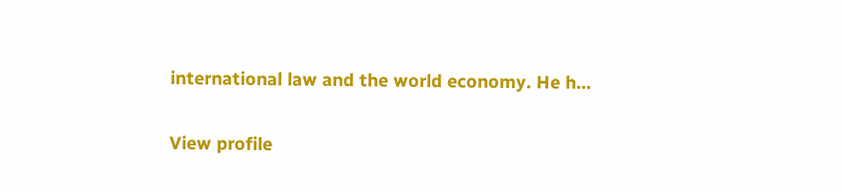international law and the world economy. He h...

View profile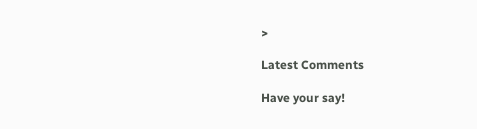>

Latest Comments

Have your say!